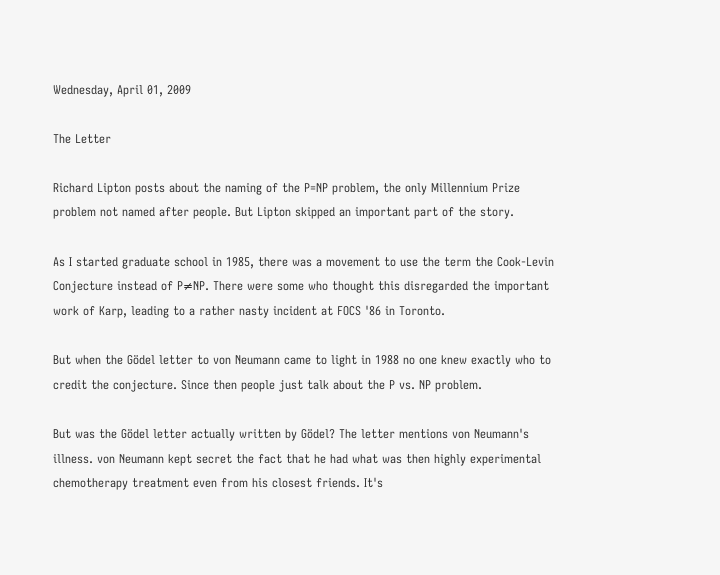Wednesday, April 01, 2009

The Letter

Richard Lipton posts about the naming of the P=NP problem, the only Millennium Prize problem not named after people. But Lipton skipped an important part of the story.

As I started graduate school in 1985, there was a movement to use the term the Cook-Levin Conjecture instead of P≠NP. There were some who thought this disregarded the important work of Karp, leading to a rather nasty incident at FOCS '86 in Toronto.

But when the Gödel letter to von Neumann came to light in 1988 no one knew exactly who to credit the conjecture. Since then people just talk about the P vs. NP problem.

But was the Gödel letter actually written by Gödel? The letter mentions von Neumann's illness. von Neumann kept secret the fact that he had what was then highly experimental chemotherapy treatment even from his closest friends. It's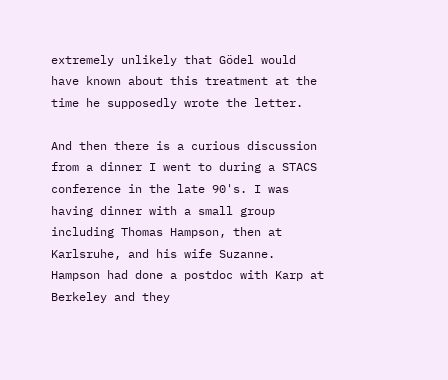extremely unlikely that Gödel would have known about this treatment at the time he supposedly wrote the letter.

And then there is a curious discussion from a dinner I went to during a STACS conference in the late 90's. I was having dinner with a small group including Thomas Hampson, then at Karlsruhe, and his wife Suzanne. Hampson had done a postdoc with Karp at Berkeley and they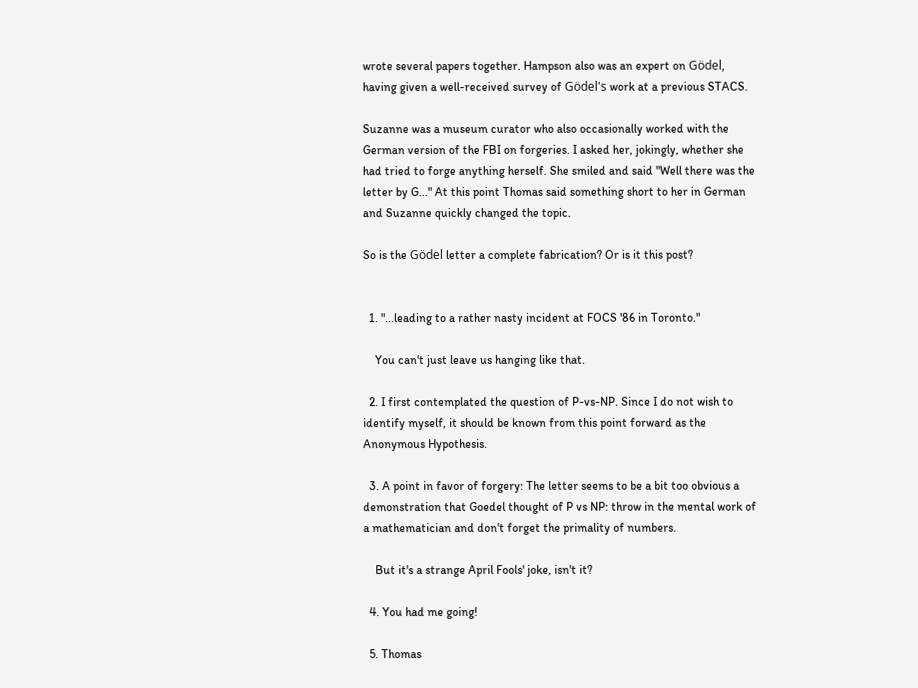wrote several papers together. Hampson also was an expert on Gödel, having given a well-received survey of Gödel's work at a previous STACS.

Suzanne was a museum curator who also occasionally worked with the German version of the FBI on forgeries. I asked her, jokingly, whether she had tried to forge anything herself. She smiled and said "Well there was the letter by G..." At this point Thomas said something short to her in German and Suzanne quickly changed the topic.

So is the Gödel letter a complete fabrication? Or is it this post?


  1. "...leading to a rather nasty incident at FOCS '86 in Toronto."

    You can't just leave us hanging like that.

  2. I first contemplated the question of P-vs-NP. Since I do not wish to identify myself, it should be known from this point forward as the Anonymous Hypothesis.

  3. A point in favor of forgery: The letter seems to be a bit too obvious a demonstration that Goedel thought of P vs NP: throw in the mental work of a mathematician and don't forget the primality of numbers.

    But it's a strange April Fools' joke, isn't it?

  4. You had me going!

  5. Thomas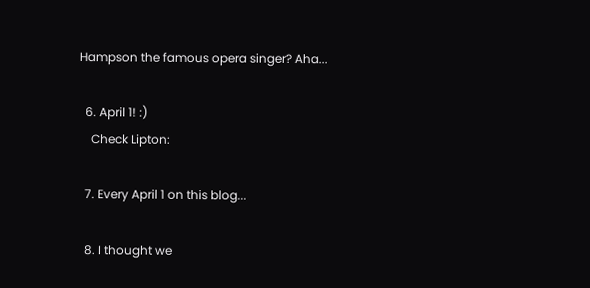Hampson the famous opera singer? Aha...

  6. April 1! :)
    Check Lipton:

  7. Every April 1 on this blog...

  8. I thought we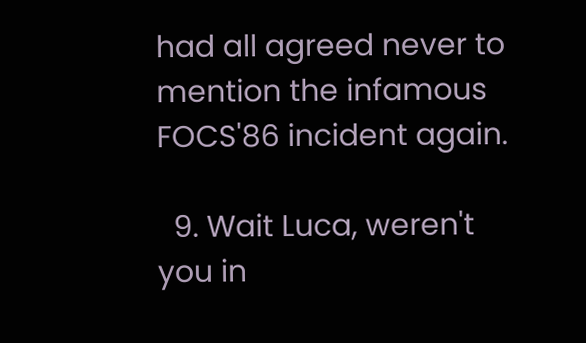had all agreed never to mention the infamous FOCS'86 incident again.

  9. Wait Luca, weren't you in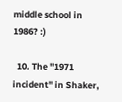middle school in 1986? :)

  10. The "1971 incident" in Shaker,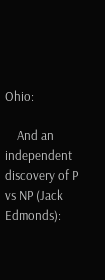Ohio:

    And an independent discovery of P vs NP (Jack Edmonds):